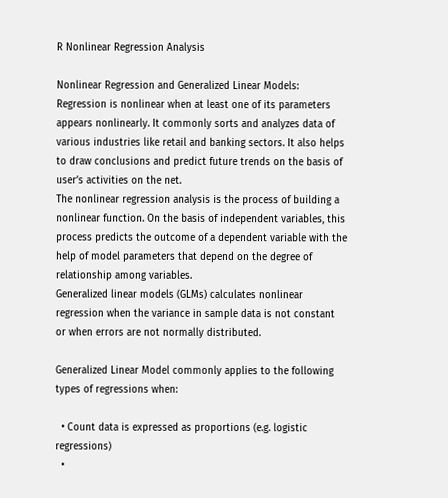R Nonlinear Regression Analysis

Nonlinear Regression and Generalized Linear Models:
Regression is nonlinear when at least one of its parameters appears nonlinearly. It commonly sorts and analyzes data of various industries like retail and banking sectors. It also helps to draw conclusions and predict future trends on the basis of user’s activities on the net.
The nonlinear regression analysis is the process of building a nonlinear function. On the basis of independent variables, this process predicts the outcome of a dependent variable with the help of model parameters that depend on the degree of relationship among variables.
Generalized linear models (GLMs) calculates nonlinear regression when the variance in sample data is not constant or when errors are not normally distributed.

Generalized Linear Model commonly applies to the following types of regressions when:

  • Count data is expressed as proportions (e.g. logistic regressions)
  •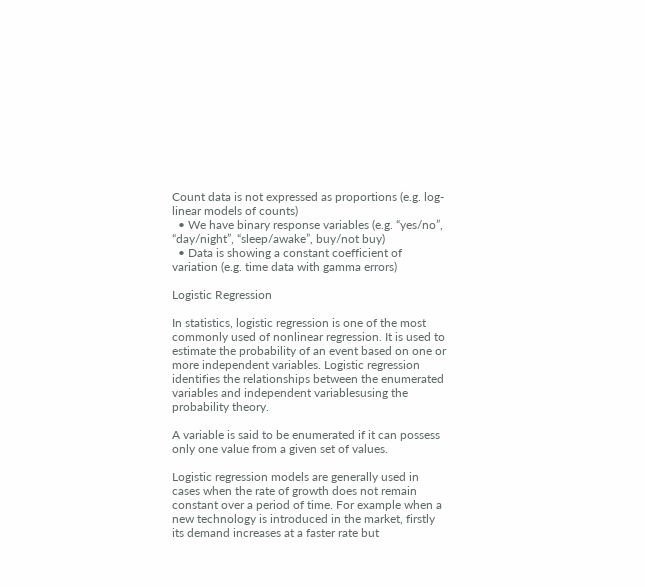Count data is not expressed as proportions (e.g. log-linear models of counts)
  • We have binary response variables (e.g. “yes/no”, “day/night”, “sleep/awake”, buy/not buy)
  • Data is showing a constant coefficient of variation (e.g. time data with gamma errors)

Logistic Regression

In statistics, logistic regression is one of the most commonly used of nonlinear regression. It is used to estimate the probability of an event based on one or more independent variables. Logistic regression identifies the relationships between the enumerated variables and independent variablesusing the probability theory.

A variable is said to be enumerated if it can possess only one value from a given set of values.

Logistic regression models are generally used in cases when the rate of growth does not remain constant over a period of time. For example when a new technology is introduced in the market, firstly its demand increases at a faster rate but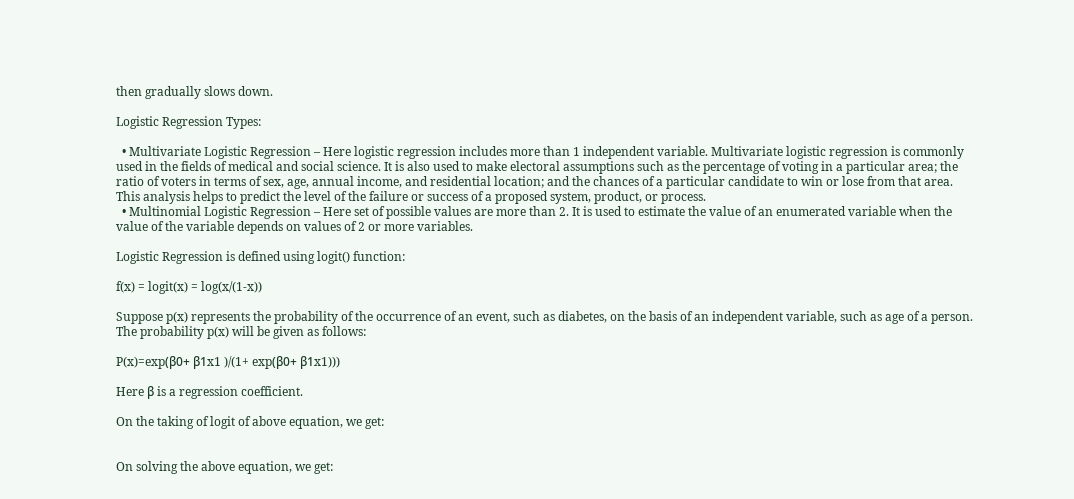then gradually slows down.

Logistic Regression Types:

  • Multivariate Logistic Regression – Here logistic regression includes more than 1 independent variable. Multivariate logistic regression is commonly used in the fields of medical and social science. It is also used to make electoral assumptions such as the percentage of voting in a particular area; the ratio of voters in terms of sex, age, annual income, and residential location; and the chances of a particular candidate to win or lose from that area. This analysis helps to predict the level of the failure or success of a proposed system, product, or process.
  • Multinomial Logistic Regression – Here set of possible values are more than 2. It is used to estimate the value of an enumerated variable when the value of the variable depends on values of 2 or more variables.

Logistic Regression is defined using logit() function:

f(x) = logit(x) = log(x/(1-x))

Suppose p(x) represents the probability of the occurrence of an event, such as diabetes, on the basis of an independent variable, such as age of a person. The probability p(x) will be given as follows:

P(x)=exp(β0+ β1x1 )/(1+ exp(β0+ β1x1)))

Here β is a regression coefficient.

On the taking of logit of above equation, we get:


On solving the above equation, we get: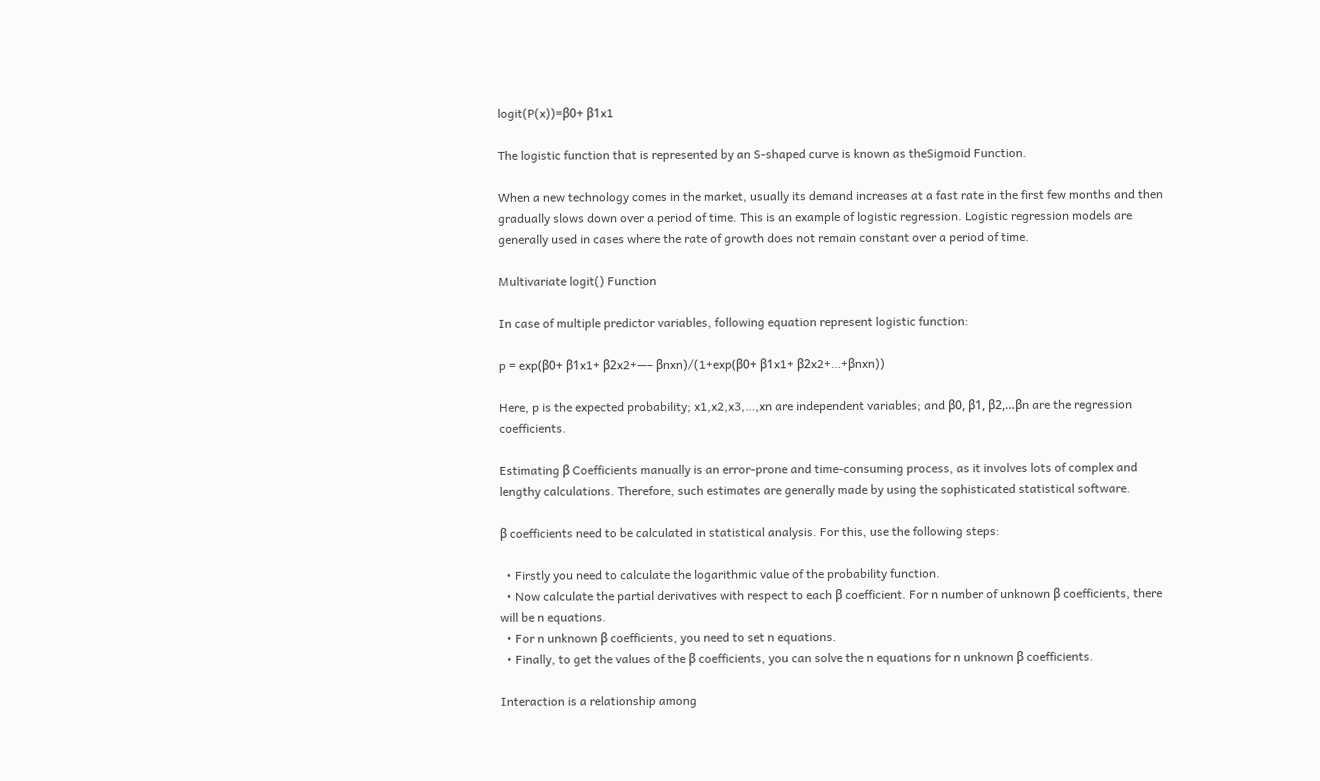logit(P(x))=β0+ β1x1

The logistic function that is represented by an S-shaped curve is known as theSigmoid Function.

When a new technology comes in the market, usually its demand increases at a fast rate in the first few months and then gradually slows down over a period of time. This is an example of logistic regression. Logistic regression models are generally used in cases where the rate of growth does not remain constant over a period of time.

Multivariate logit() Function

In case of multiple predictor variables, following equation represent logistic function:

p = exp(β0+ β1x1+ β2x2+—– βnxn)/(1+exp(β0+ β1x1+ β2x2+…+βnxn))

Here, p is the expected probability; x1,x2,x3,…,xn are independent variables; and β0, β1, β2,…βn are the regression coefficients.

Estimating β Coefficients manually is an error-prone and time-consuming process, as it involves lots of complex and lengthy calculations. Therefore, such estimates are generally made by using the sophisticated statistical software.

β coefficients need to be calculated in statistical analysis. For this, use the following steps:

  • Firstly you need to calculate the logarithmic value of the probability function.
  • Now calculate the partial derivatives with respect to each β coefficient. For n number of unknown β coefficients, there will be n equations.
  • For n unknown β coefficients, you need to set n equations.
  • Finally, to get the values of the β coefficients, you can solve the n equations for n unknown β coefficients.

Interaction is a relationship among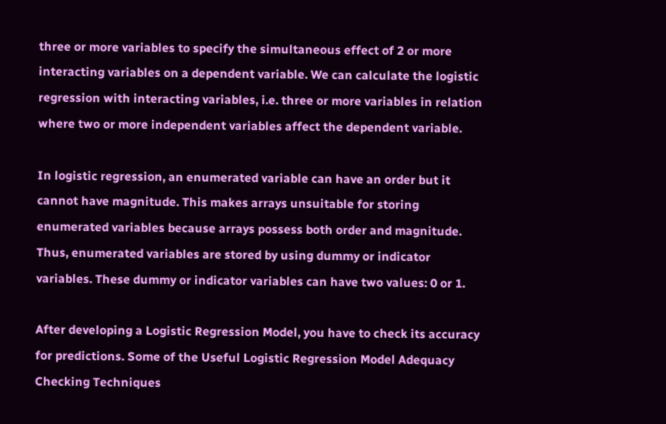three or more variables to specify the simultaneous effect of 2 or more interacting variables on a dependent variable. We can calculate the logistic regression with interacting variables, i.e. three or more variables in relation where two or more independent variables affect the dependent variable.

In logistic regression, an enumerated variable can have an order but it cannot have magnitude. This makes arrays unsuitable for storing enumerated variables because arrays possess both order and magnitude. Thus, enumerated variables are stored by using dummy or indicator variables. These dummy or indicator variables can have two values: 0 or 1.

After developing a Logistic Regression Model, you have to check its accuracy for predictions. Some of the Useful Logistic Regression Model Adequacy Checking Techniques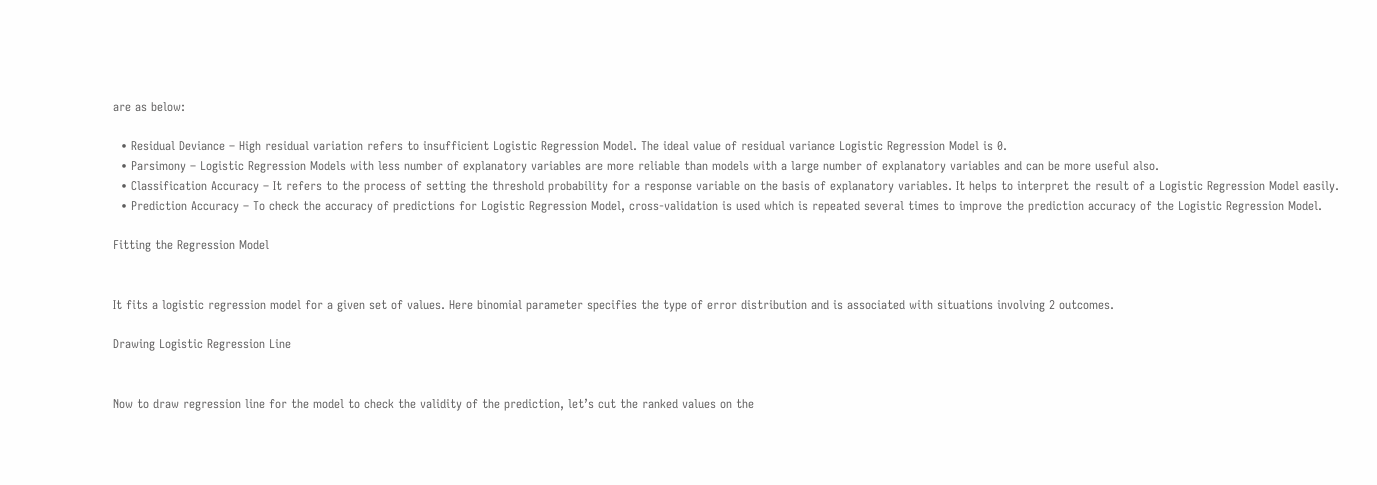are as below:

  • Residual Deviance – High residual variation refers to insufficient Logistic Regression Model. The ideal value of residual variance Logistic Regression Model is 0.
  • Parsimony – Logistic Regression Models with less number of explanatory variables are more reliable than models with a large number of explanatory variables and can be more useful also.
  • Classification Accuracy – It refers to the process of setting the threshold probability for a response variable on the basis of explanatory variables. It helps to interpret the result of a Logistic Regression Model easily.
  • Prediction Accuracy – To check the accuracy of predictions for Logistic Regression Model, cross-validation is used which is repeated several times to improve the prediction accuracy of the Logistic Regression Model.

Fitting the Regression Model


It fits a logistic regression model for a given set of values. Here binomial parameter specifies the type of error distribution and is associated with situations involving 2 outcomes.

Drawing Logistic Regression Line


Now to draw regression line for the model to check the validity of the prediction, let’s cut the ranked values on the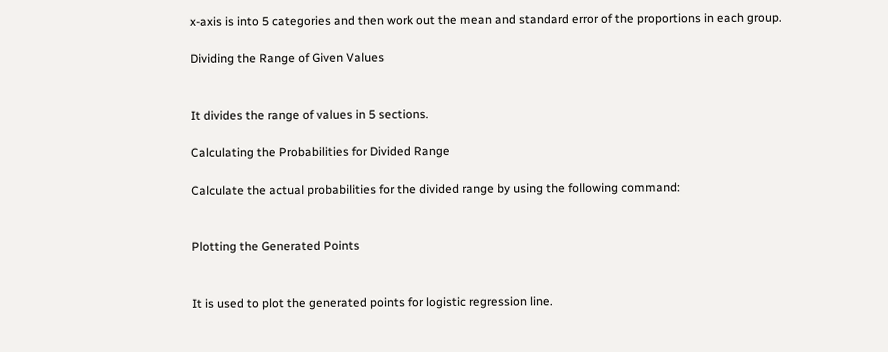x-axis is into 5 categories and then work out the mean and standard error of the proportions in each group.

Dividing the Range of Given Values


It divides the range of values in 5 sections.

Calculating the Probabilities for Divided Range

Calculate the actual probabilities for the divided range by using the following command:


Plotting the Generated Points


It is used to plot the generated points for logistic regression line.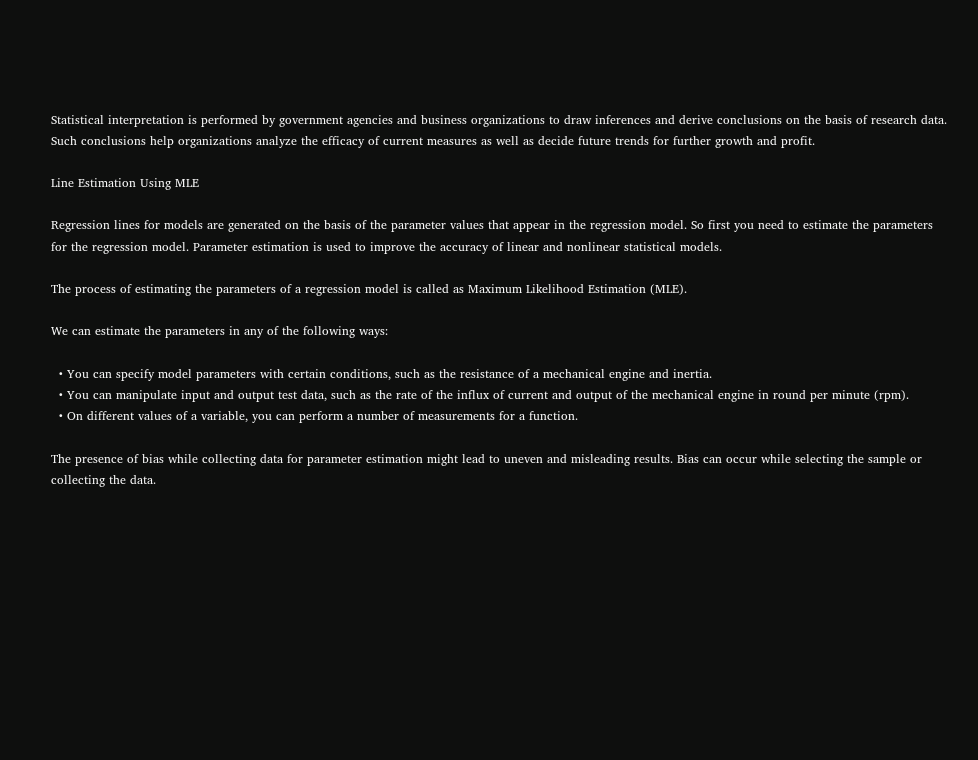Statistical interpretation is performed by government agencies and business organizations to draw inferences and derive conclusions on the basis of research data. Such conclusions help organizations analyze the efficacy of current measures as well as decide future trends for further growth and profit.

Line Estimation Using MLE

Regression lines for models are generated on the basis of the parameter values that appear in the regression model. So first you need to estimate the parameters for the regression model. Parameter estimation is used to improve the accuracy of linear and nonlinear statistical models.

The process of estimating the parameters of a regression model is called as Maximum Likelihood Estimation (MLE).

We can estimate the parameters in any of the following ways:

  • You can specify model parameters with certain conditions, such as the resistance of a mechanical engine and inertia.
  • You can manipulate input and output test data, such as the rate of the influx of current and output of the mechanical engine in round per minute (rpm).
  • On different values of a variable, you can perform a number of measurements for a function.

The presence of bias while collecting data for parameter estimation might lead to uneven and misleading results. Bias can occur while selecting the sample or collecting the data.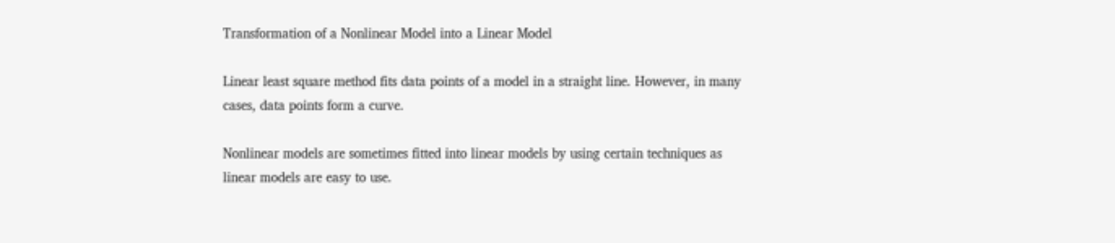Transformation of a Nonlinear Model into a Linear Model

Linear least square method fits data points of a model in a straight line. However, in many cases, data points form a curve.

Nonlinear models are sometimes fitted into linear models by using certain techniques as linear models are easy to use.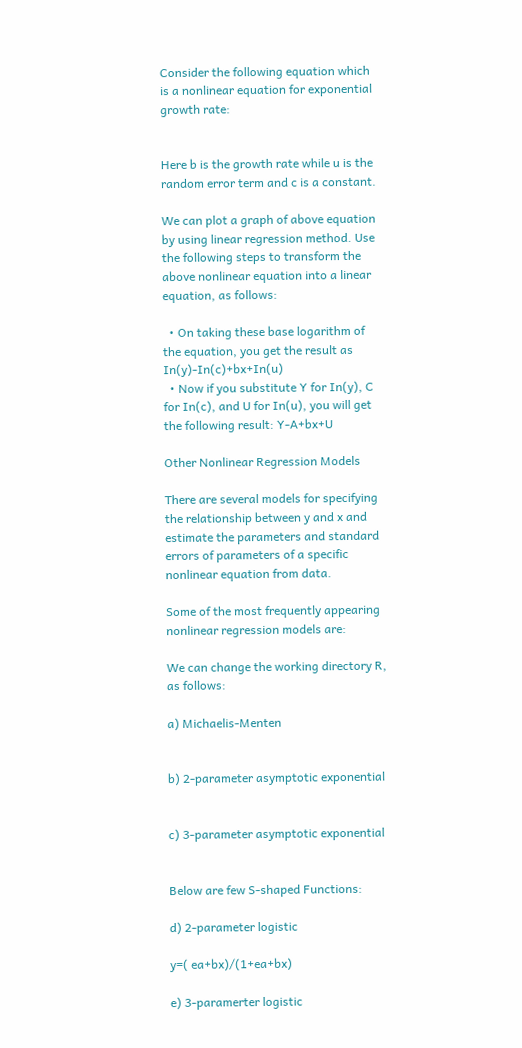Consider the following equation which is a nonlinear equation for exponential growth rate:


Here b is the growth rate while u is the random error term and c is a constant.

We can plot a graph of above equation by using linear regression method. Use the following steps to transform the above nonlinear equation into a linear equation, as follows:

  • On taking these base logarithm of the equation, you get the result as In(y)-In(c)+bx+In(u)
  • Now if you substitute Y for In(y), C for In(c), and U for In(u), you will get the following result: Y-A+bx+U

Other Nonlinear Regression Models

There are several models for specifying the relationship between y and x and estimate the parameters and standard errors of parameters of a specific nonlinear equation from data.

Some of the most frequently appearing nonlinear regression models are:

We can change the working directory R, as follows:

a) Michaelis-Menten


b) 2-parameter asymptotic exponential


c) 3-parameter asymptotic exponential


Below are few S-shaped Functions:

d) 2-parameter logistic

y=( ea+bx)/(1+ea+bx)

e) 3-paramerter logistic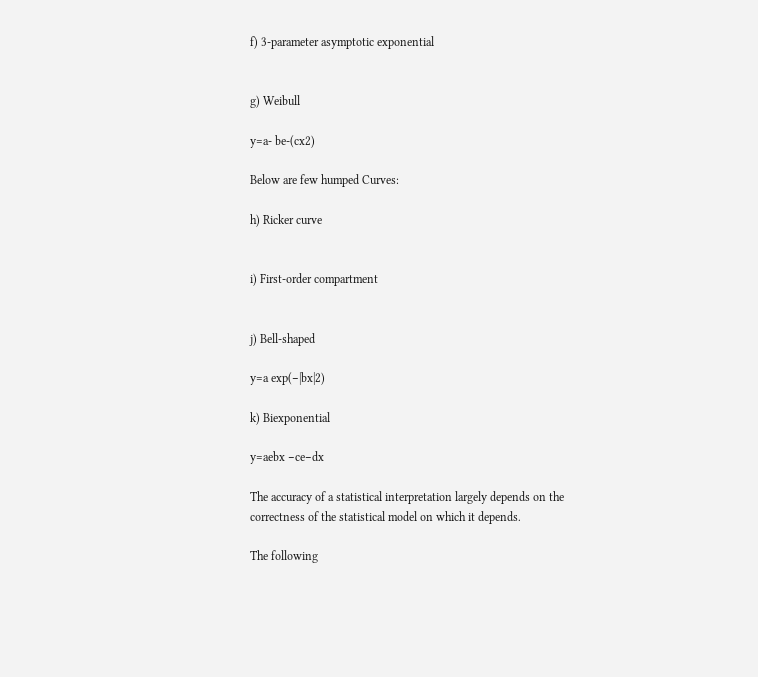f) 3-parameter asymptotic exponential


g) Weibull

y=a- be-(cx2)

Below are few humped Curves:

h) Ricker curve


i) First-order compartment


j) Bell-shaped

y=a exp(−|bx|2)

k) Biexponential

y=aebx −ce−dx

The accuracy of a statistical interpretation largely depends on the correctness of the statistical model on which it depends.

The following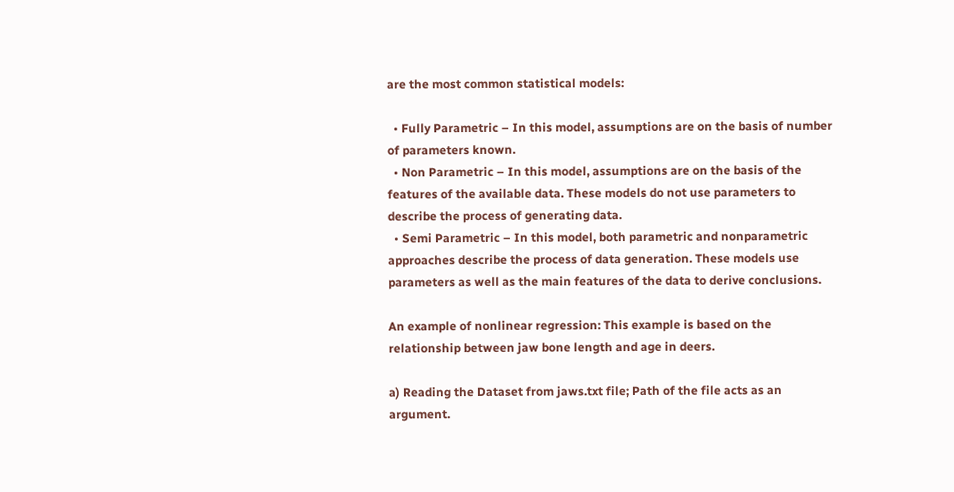are the most common statistical models:

  • Fully Parametric – In this model, assumptions are on the basis of number of parameters known.
  • Non Parametric – In this model, assumptions are on the basis of the features of the available data. These models do not use parameters to describe the process of generating data.
  • Semi Parametric – In this model, both parametric and nonparametric approaches describe the process of data generation. These models use parameters as well as the main features of the data to derive conclusions.

An example of nonlinear regression: This example is based on the relationship between jaw bone length and age in deers.

a) Reading the Dataset from jaws.txt file; Path of the file acts as an argument.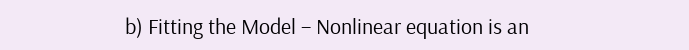b) Fitting the Model – Nonlinear equation is an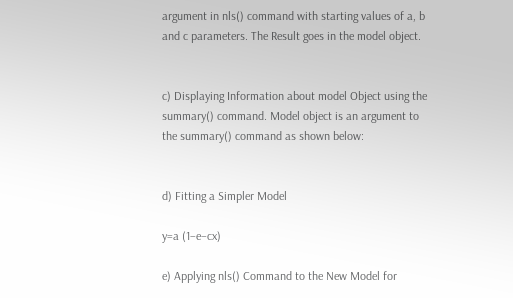argument in nls() command with starting values of a, b and c parameters. The Result goes in the model object.


c) Displaying Information about model Object using the summary() command. Model object is an argument to the summary() command as shown below:


d) Fitting a Simpler Model

y=a (1−e−cx)

e) Applying nls() Command to the New Model for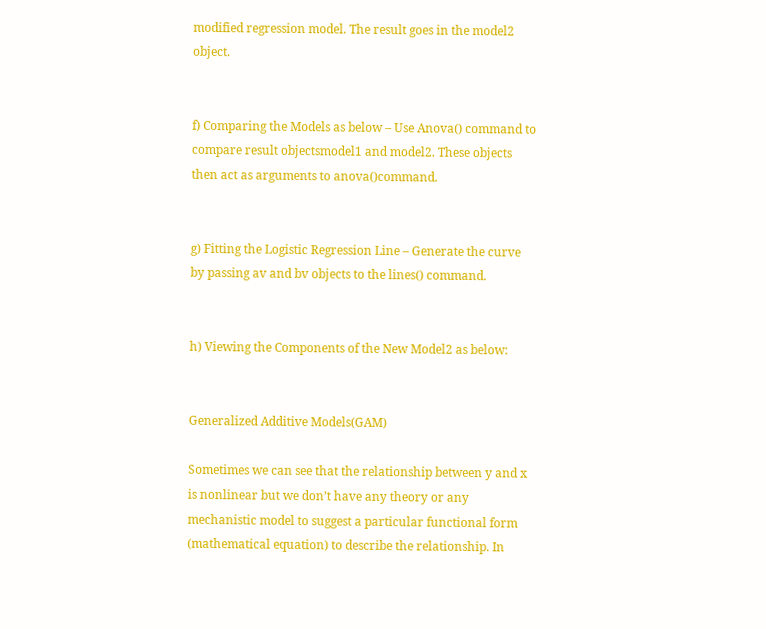modified regression model. The result goes in the model2 object.


f) Comparing the Models as below – Use Anova() command to compare result objectsmodel1 and model2. These objects then act as arguments to anova()command.


g) Fitting the Logistic Regression Line – Generate the curve by passing av and bv objects to the lines() command.


h) Viewing the Components of the New Model2 as below:


Generalized Additive Models(GAM)

Sometimes we can see that the relationship between y and x is nonlinear but we don’t have any theory or any mechanistic model to suggest a particular functional form (mathematical equation) to describe the relationship. In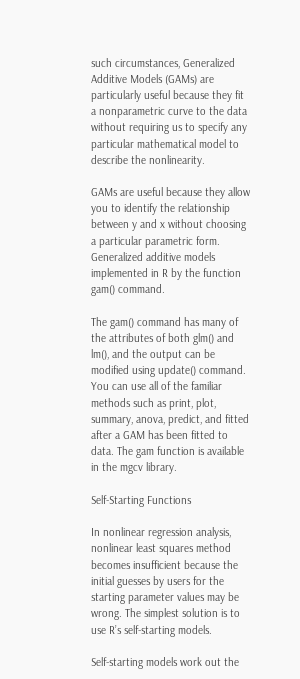such circumstances, Generalized Additive Models (GAMs) are particularly useful because they fit a nonparametric curve to the data without requiring us to specify any particular mathematical model to describe the nonlinearity.

GAMs are useful because they allow you to identify the relationship between y and x without choosing a particular parametric form. Generalized additive models implemented in R by the function gam() command.

The gam() command has many of the attributes of both glm() and lm(), and the output can be modified using update() command. You can use all of the familiar methods such as print, plot, summary, anova, predict, and fitted after a GAM has been fitted to data. The gam function is available in the mgcv library.

Self-Starting Functions

In nonlinear regression analysis, nonlinear least squares method becomes insufficient because the initial guesses by users for the starting parameter values may be wrong. The simplest solution is to use R’s self-starting models.

Self-starting models work out the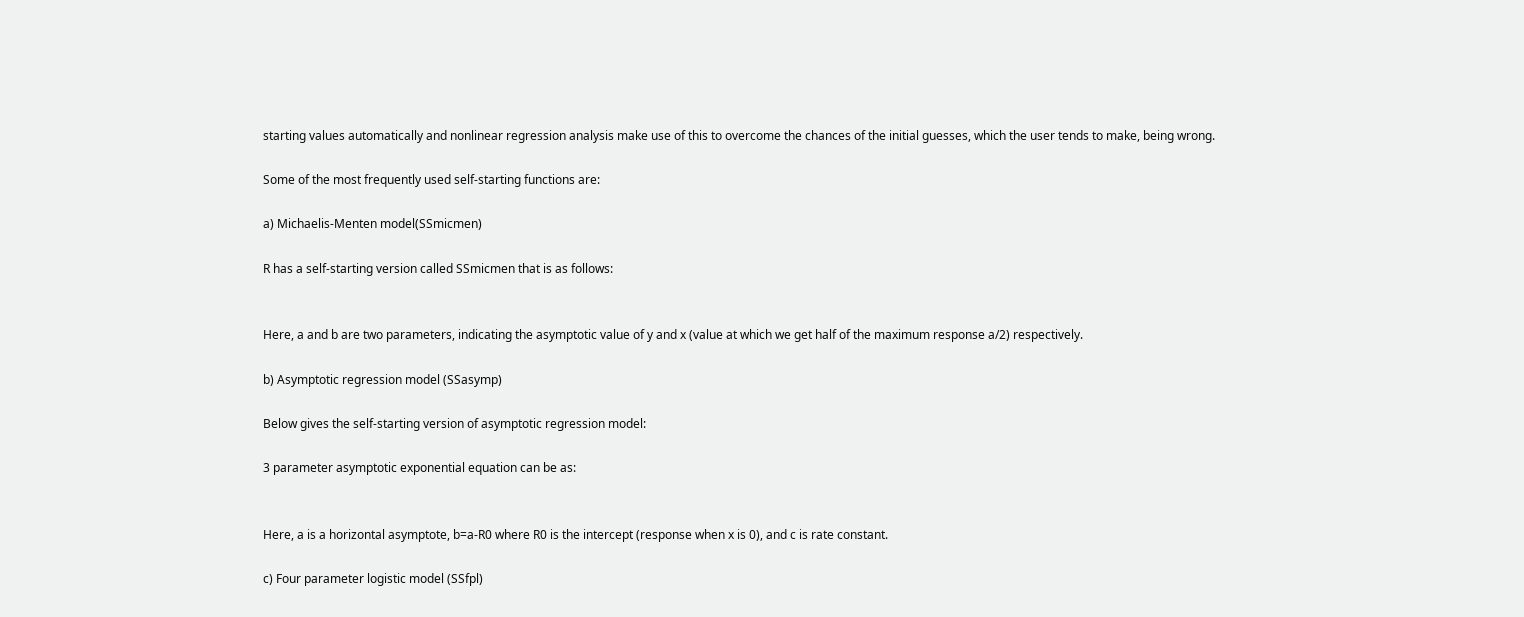starting values automatically and nonlinear regression analysis make use of this to overcome the chances of the initial guesses, which the user tends to make, being wrong.

Some of the most frequently used self-starting functions are:

a) Michaelis-Menten model(SSmicmen)

R has a self-starting version called SSmicmen that is as follows:


Here, a and b are two parameters, indicating the asymptotic value of y and x (value at which we get half of the maximum response a/2) respectively.

b) Asymptotic regression model (SSasymp)

Below gives the self-starting version of asymptotic regression model:

3 parameter asymptotic exponential equation can be as:


Here, a is a horizontal asymptote, b=a-R0 where R0 is the intercept (response when x is 0), and c is rate constant.

c) Four parameter logistic model (SSfpl)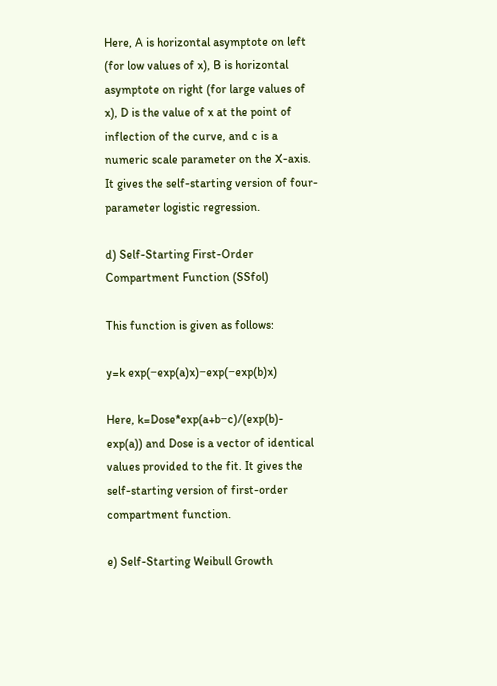Here, A is horizontal asymptote on left (for low values of x), B is horizontal asymptote on right (for large values of x), D is the value of x at the point of inflection of the curve, and c is a numeric scale parameter on the X-axis. It gives the self-starting version of four-parameter logistic regression.

d) Self-Starting First-Order Compartment Function (SSfol)

This function is given as follows:

y=k exp(−exp(a)x)−exp(−exp(b)x)

Here, k=Dose*exp(a+b−c)/(exp(b)- exp(a)) and Dose is a vector of identical values provided to the fit. It gives the self-starting version of first-order compartment function.

e) Self-Starting Weibull Growth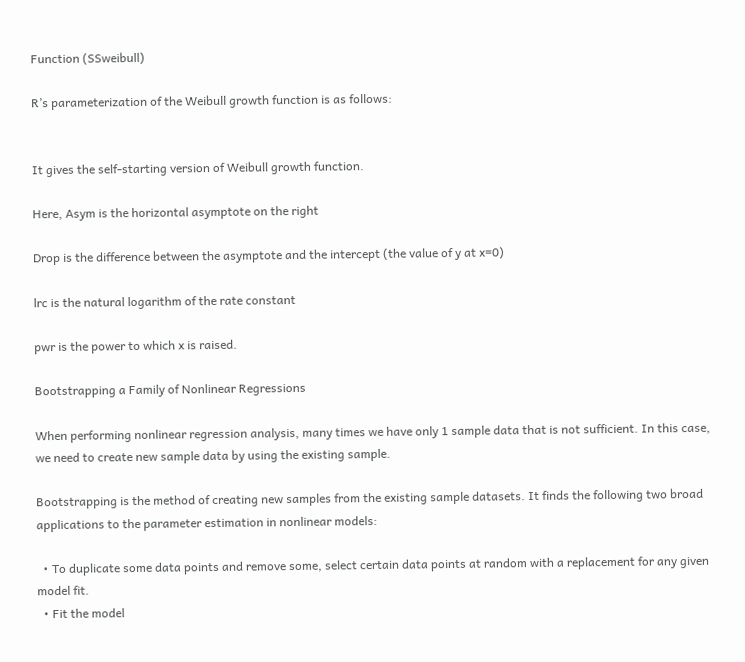Function (SSweibull)

R’s parameterization of the Weibull growth function is as follows:


It gives the self-starting version of Weibull growth function.

Here, Asym is the horizontal asymptote on the right

Drop is the difference between the asymptote and the intercept (the value of y at x=0)

lrc is the natural logarithm of the rate constant

pwr is the power to which x is raised.

Bootstrapping a Family of Nonlinear Regressions

When performing nonlinear regression analysis, many times we have only 1 sample data that is not sufficient. In this case, we need to create new sample data by using the existing sample.

Bootstrapping is the method of creating new samples from the existing sample datasets. It finds the following two broad applications to the parameter estimation in nonlinear models:

  • To duplicate some data points and remove some, select certain data points at random with a replacement for any given model fit.
  • Fit the model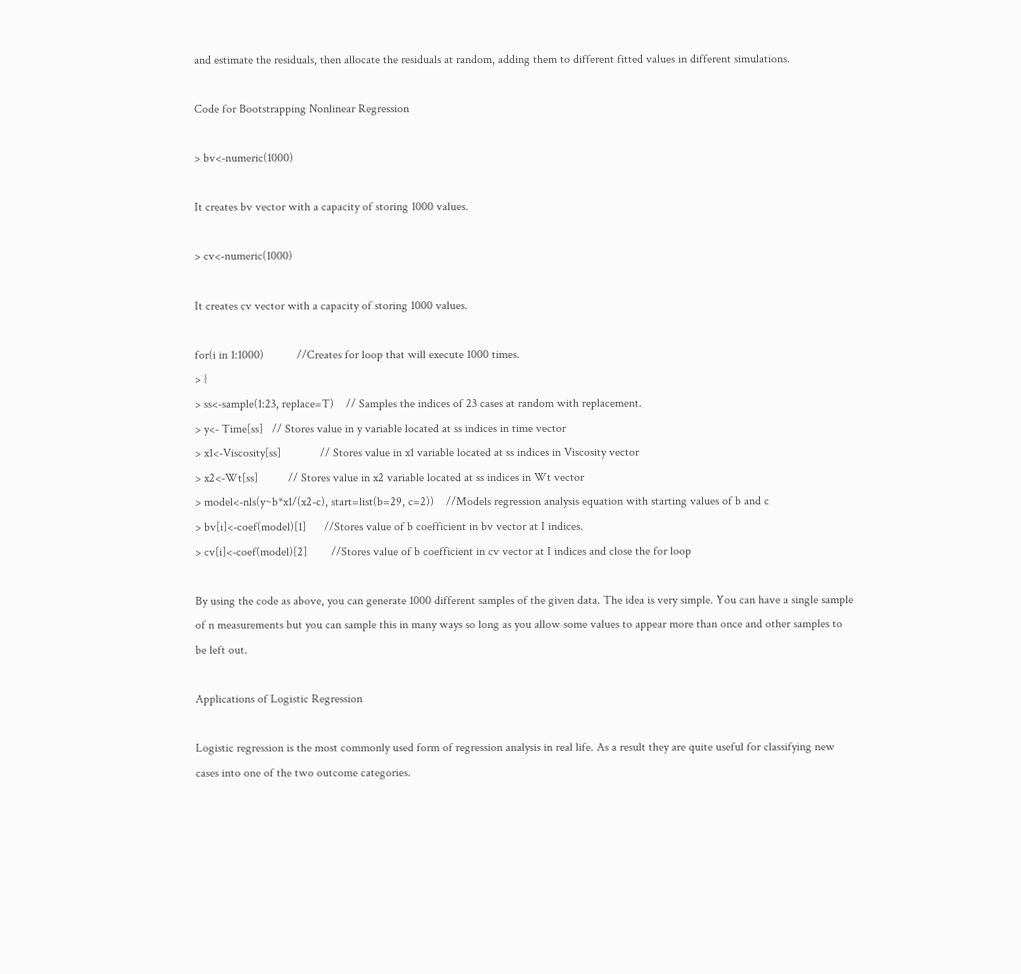and estimate the residuals, then allocate the residuals at random, adding them to different fitted values in different simulations.

Code for Bootstrapping Nonlinear Regression

> bv<-numeric(1000)

It creates bv vector with a capacity of storing 1000 values.

> cv<-numeric(1000)

It creates cv vector with a capacity of storing 1000 values.

for(i in 1:1000)           //Creates for loop that will execute 1000 times.
> {
> ss<-sample(1:23, replace=T)    // Samples the indices of 23 cases at random with replacement.
> y<- Time[ss]   // Stores value in y variable located at ss indices in time vector
> x1<-Viscosity[ss]             // Stores value in x1 variable located at ss indices in Viscosity vector
> x2<-Wt[ss]          // Stores value in x2 variable located at ss indices in Wt vector
> model<-nls(y~b*x1/(x2-c), start=list(b=29, c=2))    //Models regression analysis equation with starting values of b and c
> bv[i]<-coef(model)[1]      //Stores value of b coefficient in bv vector at I indices.
> cv[i]<-coef(model)[2]        //Stores value of b coefficient in cv vector at I indices and close the for loop

By using the code as above, you can generate 1000 different samples of the given data. The idea is very simple. You can have a single sample of n measurements but you can sample this in many ways so long as you allow some values to appear more than once and other samples to be left out.

Applications of Logistic Regression

Logistic regression is the most commonly used form of regression analysis in real life. As a result they are quite useful for classifying new cases into one of the two outcome categories.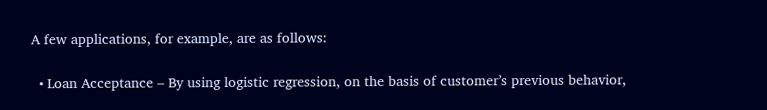A few applications, for example, are as follows:

  • Loan Acceptance – By using logistic regression, on the basis of customer’s previous behavior,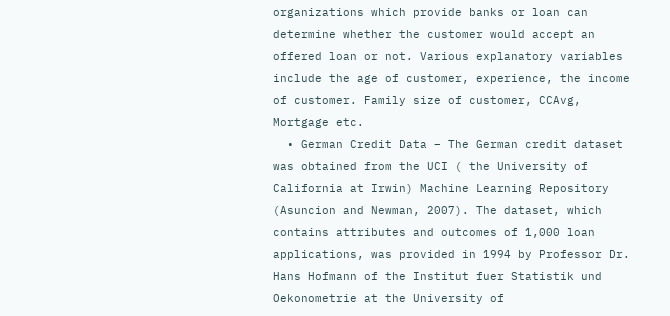organizations which provide banks or loan can determine whether the customer would accept an offered loan or not. Various explanatory variables include the age of customer, experience, the income of customer. Family size of customer, CCAvg, Mortgage etc.
  • German Credit Data – The German credit dataset was obtained from the UCI ( the University of California at Irwin) Machine Learning Repository (Asuncion and Newman, 2007). The dataset, which contains attributes and outcomes of 1,000 loan applications, was provided in 1994 by Professor Dr. Hans Hofmann of the Institut fuer Statistik und Oekonometrie at the University of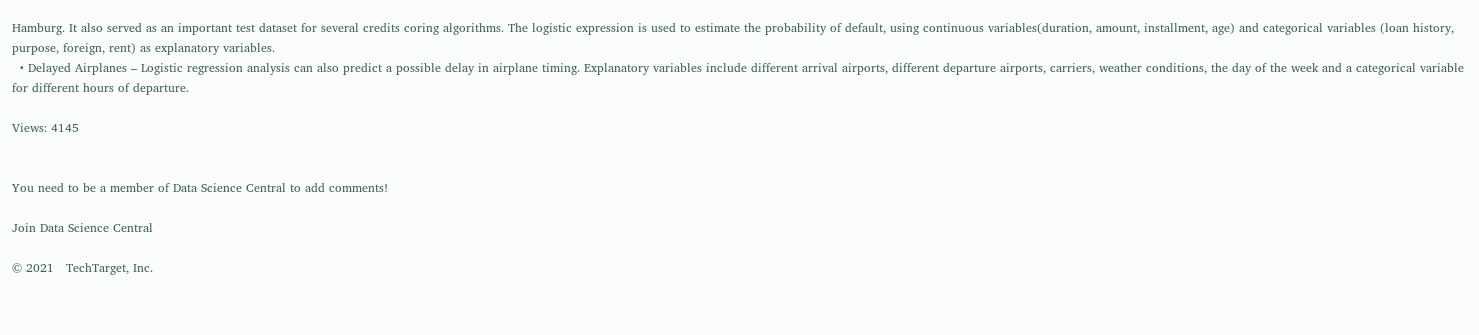Hamburg. It also served as an important test dataset for several credits coring algorithms. The logistic expression is used to estimate the probability of default, using continuous variables(duration, amount, installment, age) and categorical variables (loan history, purpose, foreign, rent) as explanatory variables.
  • Delayed Airplanes – Logistic regression analysis can also predict a possible delay in airplane timing. Explanatory variables include different arrival airports, different departure airports, carriers, weather conditions, the day of the week and a categorical variable for different hours of departure.

Views: 4145


You need to be a member of Data Science Central to add comments!

Join Data Science Central

© 2021   TechTarget, Inc.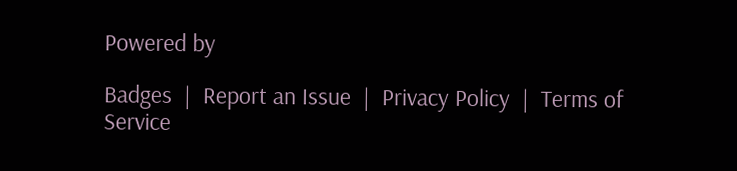Powered by

Badges  |  Report an Issue  |  Privacy Policy  |  Terms of Service